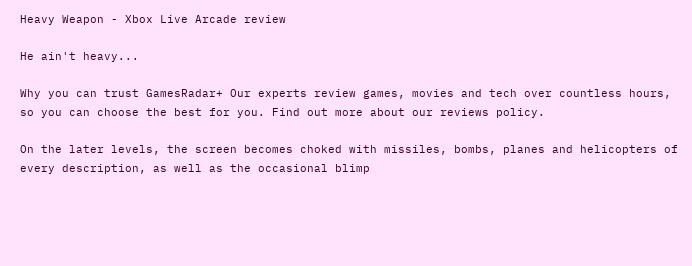Heavy Weapon - Xbox Live Arcade review

He ain't heavy...

Why you can trust GamesRadar+ Our experts review games, movies and tech over countless hours, so you can choose the best for you. Find out more about our reviews policy.

On the later levels, the screen becomes choked with missiles, bombs, planes and helicopters of every description, as well as the occasional blimp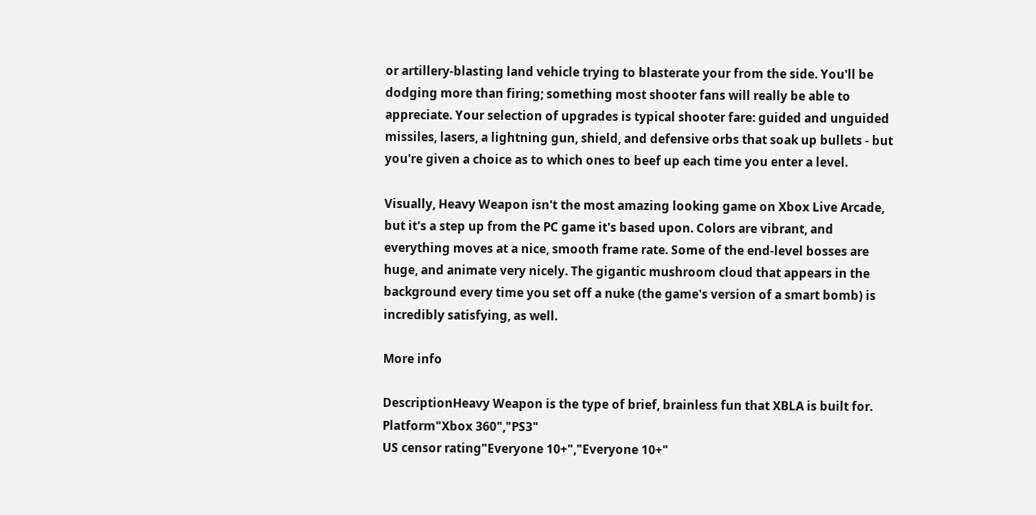or artillery-blasting land vehicle trying to blasterate your from the side. You'll be dodging more than firing; something most shooter fans will really be able to appreciate. Your selection of upgrades is typical shooter fare: guided and unguided missiles, lasers, a lightning gun, shield, and defensive orbs that soak up bullets - but you're given a choice as to which ones to beef up each time you enter a level.

Visually, Heavy Weapon isn't the most amazing looking game on Xbox Live Arcade, but it's a step up from the PC game it's based upon. Colors are vibrant, and everything moves at a nice, smooth frame rate. Some of the end-level bosses are huge, and animate very nicely. The gigantic mushroom cloud that appears in the background every time you set off a nuke (the game's version of a smart bomb) is incredibly satisfying, as well.

More info

DescriptionHeavy Weapon is the type of brief, brainless fun that XBLA is built for.
Platform"Xbox 360","PS3"
US censor rating"Everyone 10+","Everyone 10+"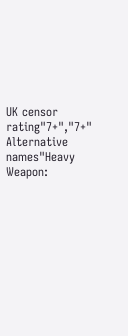UK censor rating"7+","7+"
Alternative names"Heavy Weapon: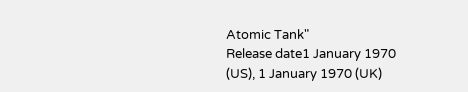Atomic Tank"
Release date1 January 1970 (US), 1 January 1970 (UK)